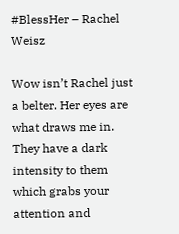#BlessHer – Rachel Weisz

Wow isn’t Rachel just a belter. Her eyes are what draws me in. They have a dark intensity to them which grabs your attention and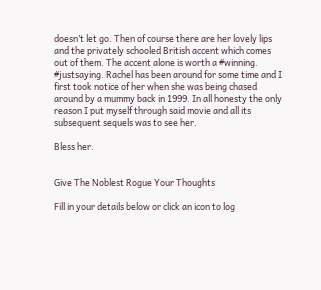doesn’t let go. Then of course there are her lovely lips and the privately schooled British accent which comes out of them. The accent alone is worth a #winning. #justsaying. Rachel has been around for some time and I first took notice of her when she was being chased around by a mummy back in 1999. In all honesty the only reason I put myself through said movie and all its subsequent sequels was to see her.

Bless her.


Give The Noblest Rogue Your Thoughts

Fill in your details below or click an icon to log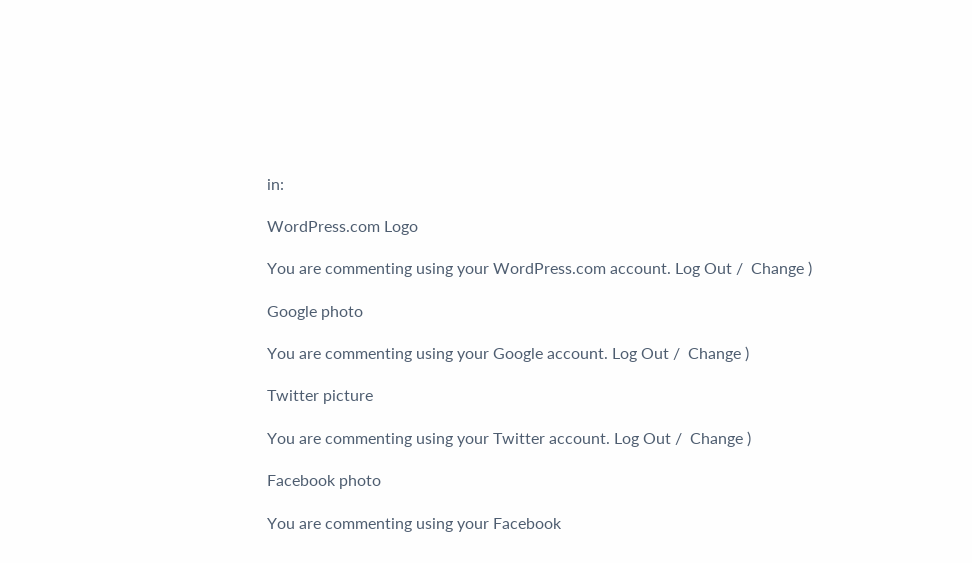in:

WordPress.com Logo

You are commenting using your WordPress.com account. Log Out /  Change )

Google photo

You are commenting using your Google account. Log Out /  Change )

Twitter picture

You are commenting using your Twitter account. Log Out /  Change )

Facebook photo

You are commenting using your Facebook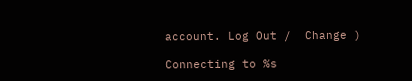account. Log Out /  Change )

Connecting to %s